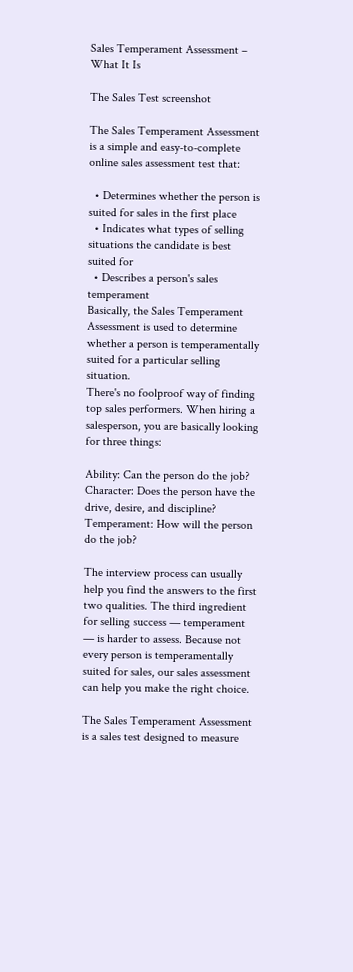Sales Temperament Assessment – What It Is

The Sales Test screenshot

The Sales Temperament Assessment is a simple and easy-to-complete online sales assessment test that:

  • Determines whether the person is suited for sales in the first place
  • Indicates what types of selling situations the candidate is best suited for
  • Describes a person's sales temperament
Basically, the Sales Temperament Assessment is used to determine whether a person is temperamentally suited for a particular selling situation.
There's no foolproof way of finding top sales performers. When hiring a salesperson, you are basically looking for three things:

Ability: Can the person do the job?
Character: Does the person have the drive, desire, and discipline?
Temperament: How will the person do the job?

The interview process can usually help you find the answers to the first two qualities. The third ingredient for selling success — temperament — is harder to assess. Because not every person is temperamentally suited for sales, our sales assessment can help you make the right choice.

The Sales Temperament Assessment is a sales test designed to measure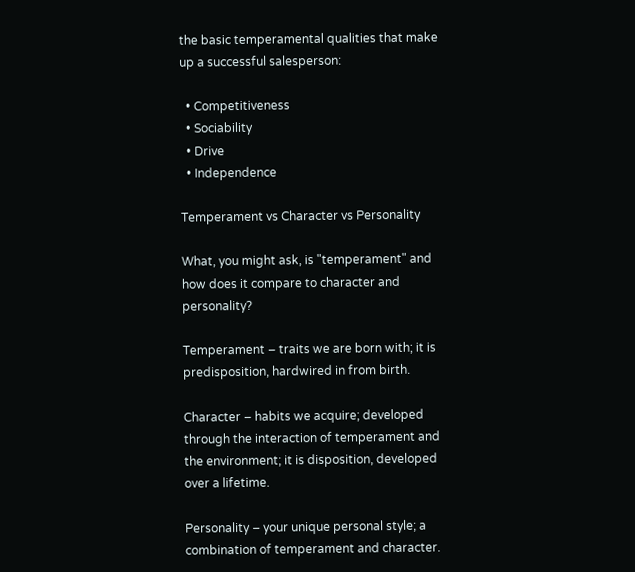the basic temperamental qualities that make up a successful salesperson:

  • Competitiveness
  • Sociability
  • Drive
  • Independence

Temperament vs Character vs Personality

What, you might ask, is "temperament" and how does it compare to character and personality?

Temperament – traits we are born with; it is predisposition, hardwired in from birth.

Character – habits we acquire; developed through the interaction of temperament and the environment; it is disposition, developed over a lifetime.

Personality – your unique personal style; a combination of temperament and character.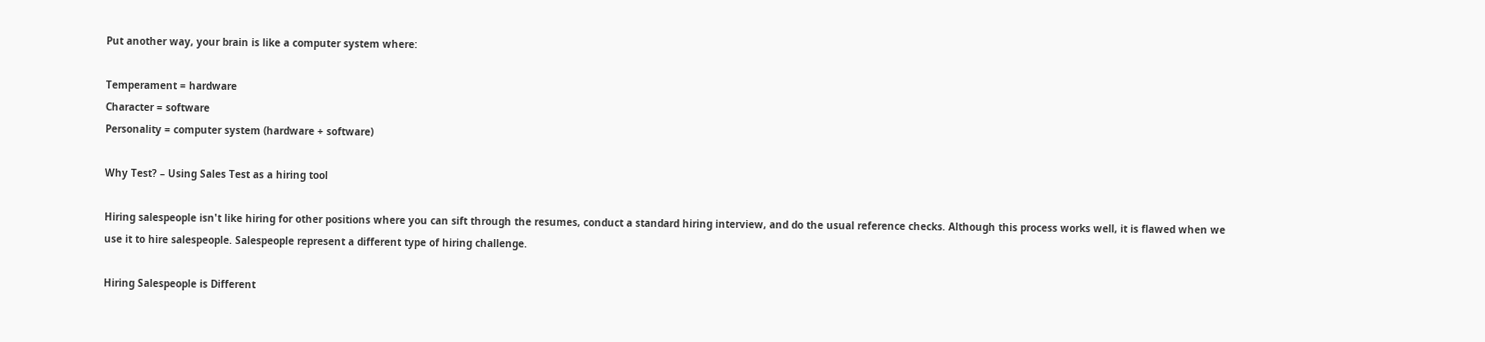Put another way, your brain is like a computer system where:

Temperament = hardware
Character = software
Personality = computer system (hardware + software)

Why Test? – Using Sales Test as a hiring tool

Hiring salespeople isn't like hiring for other positions where you can sift through the resumes, conduct a standard hiring interview, and do the usual reference checks. Although this process works well, it is flawed when we use it to hire salespeople. Salespeople represent a different type of hiring challenge.

Hiring Salespeople is Different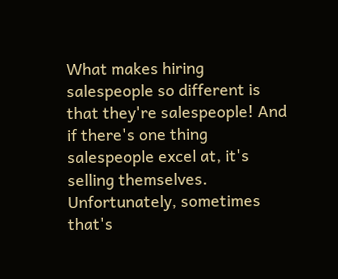What makes hiring salespeople so different is that they're salespeople! And if there's one thing salespeople excel at, it's selling themselves. Unfortunately, sometimes that's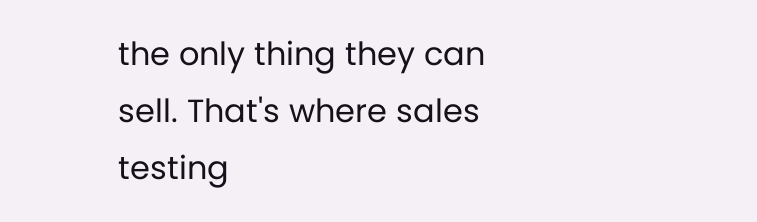the only thing they can sell. That's where sales testing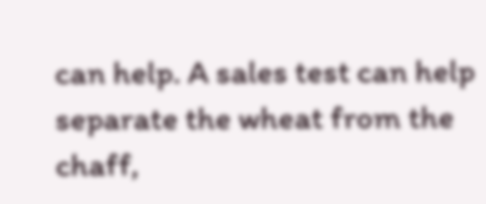can help. A sales test can help separate the wheat from the chaff,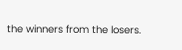the winners from the losers.